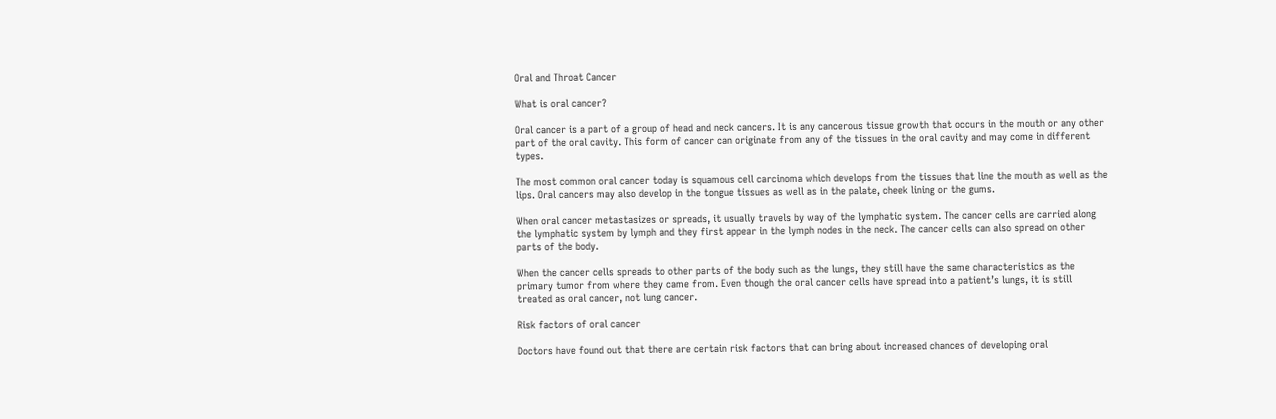Oral and Throat Cancer

What is oral cancer?

Oral cancer is a part of a group of head and neck cancers. It is any cancerous tissue growth that occurs in the mouth or any other part of the oral cavity. This form of cancer can originate from any of the tissues in the oral cavity and may come in different types.

The most common oral cancer today is squamous cell carcinoma which develops from the tissues that line the mouth as well as the lips. Oral cancers may also develop in the tongue tissues as well as in the palate, cheek lining or the gums.

When oral cancer metastasizes or spreads, it usually travels by way of the lymphatic system. The cancer cells are carried along the lymphatic system by lymph and they first appear in the lymph nodes in the neck. The cancer cells can also spread on other parts of the body.

When the cancer cells spreads to other parts of the body such as the lungs, they still have the same characteristics as the primary tumor from where they came from. Even though the oral cancer cells have spread into a patient’s lungs, it is still treated as oral cancer, not lung cancer.

Risk factors of oral cancer

Doctors have found out that there are certain risk factors that can bring about increased chances of developing oral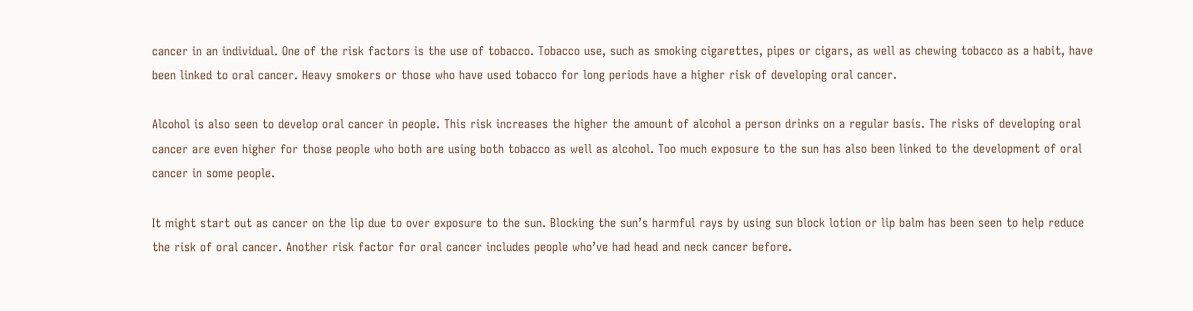cancer in an individual. One of the risk factors is the use of tobacco. Tobacco use, such as smoking cigarettes, pipes or cigars, as well as chewing tobacco as a habit, have been linked to oral cancer. Heavy smokers or those who have used tobacco for long periods have a higher risk of developing oral cancer.

Alcohol is also seen to develop oral cancer in people. This risk increases the higher the amount of alcohol a person drinks on a regular basis. The risks of developing oral cancer are even higher for those people who both are using both tobacco as well as alcohol. Too much exposure to the sun has also been linked to the development of oral cancer in some people.

It might start out as cancer on the lip due to over exposure to the sun. Blocking the sun’s harmful rays by using sun block lotion or lip balm has been seen to help reduce the risk of oral cancer. Another risk factor for oral cancer includes people who’ve had head and neck cancer before.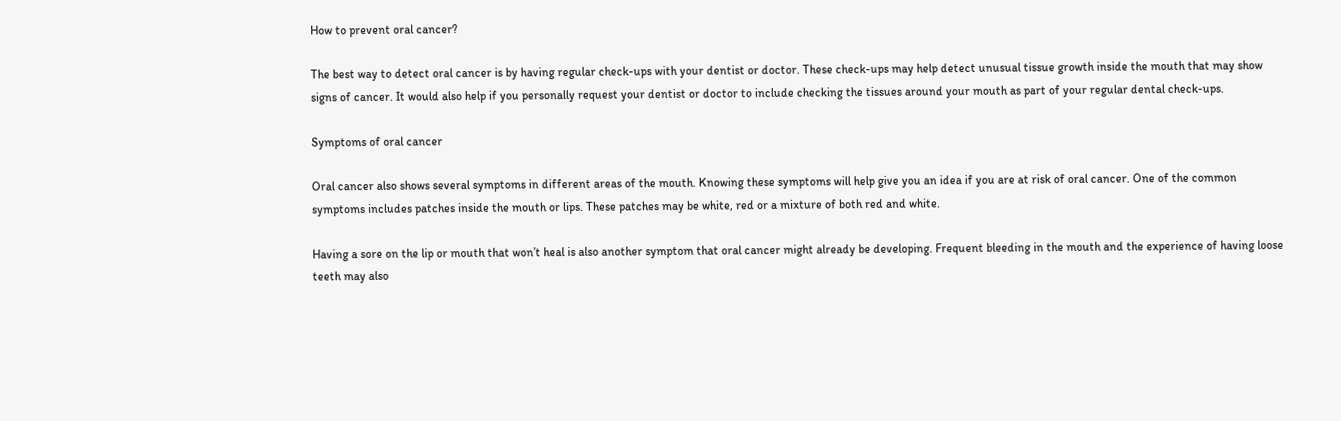How to prevent oral cancer?

The best way to detect oral cancer is by having regular check-ups with your dentist or doctor. These check-ups may help detect unusual tissue growth inside the mouth that may show signs of cancer. It would also help if you personally request your dentist or doctor to include checking the tissues around your mouth as part of your regular dental check-ups.

Symptoms of oral cancer

Oral cancer also shows several symptoms in different areas of the mouth. Knowing these symptoms will help give you an idea if you are at risk of oral cancer. One of the common symptoms includes patches inside the mouth or lips. These patches may be white, red or a mixture of both red and white.

Having a sore on the lip or mouth that won’t heal is also another symptom that oral cancer might already be developing. Frequent bleeding in the mouth and the experience of having loose teeth may also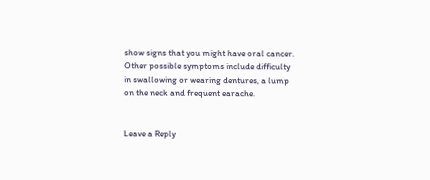show signs that you might have oral cancer. Other possible symptoms include difficulty in swallowing or wearing dentures, a lump on the neck and frequent earache.


Leave a Reply